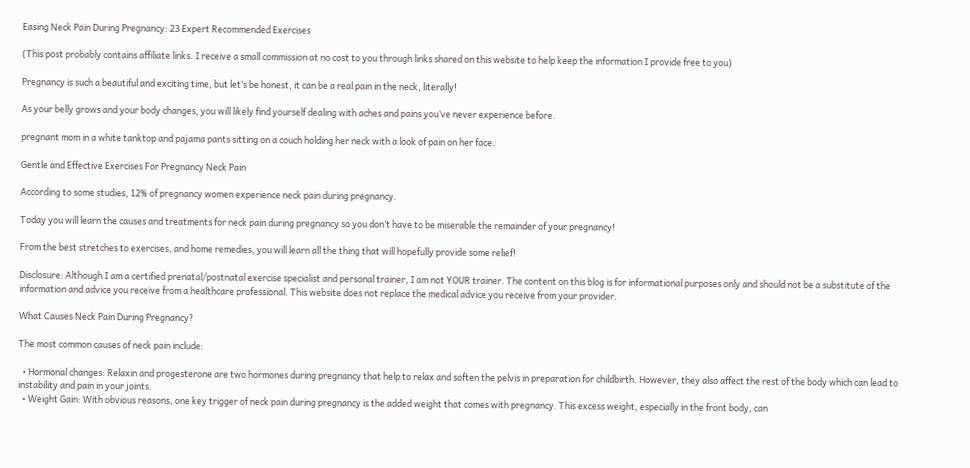Easing Neck Pain During Pregnancy: 23 Expert Recommended Exercises

(This post probably contains affiliate links. I receive a small commission at no cost to you through links shared on this website to help keep the information I provide free to you)

Pregnancy is such a beautiful and exciting time, but let’s be honest, it can be a real pain in the neck, literally!

As your belly grows and your body changes, you will likely find yourself dealing with aches and pains you’ve never experience before.

pregnant mom in a white tanktop and pajama pants sitting on a couch holding her neck with a look of pain on her face.

Gentle and Effective Exercises For Pregnancy Neck Pain

According to some studies, 12% of pregnancy women experience neck pain during pregnancy.

Today you will learn the causes and treatments for neck pain during pregnancy so you don’t have to be miserable the remainder of your pregnancy!

From the best stretches to exercises, and home remedies, you will learn all the thing that will hopefully provide some relief!

Disclosure: Although I am a certified prenatal/postnatal exercise specialist and personal trainer, I am not YOUR trainer. The content on this blog is for informational purposes only and should not be a substitute of the information and advice you receive from a healthcare professional. This website does not replace the medical advice you receive from your provider.

What Causes Neck Pain During Pregnancy?

The most common causes of neck pain include:

  • Hormonal changes: Relaxin and progesterone are two hormones during pregnancy that help to relax and soften the pelvis in preparation for childbirth. However, they also affect the rest of the body which can lead to instability and pain in your joints.
  • Weight Gain: With obvious reasons, one key trigger of neck pain during pregnancy is the added weight that comes with pregnancy. This excess weight, especially in the front body, can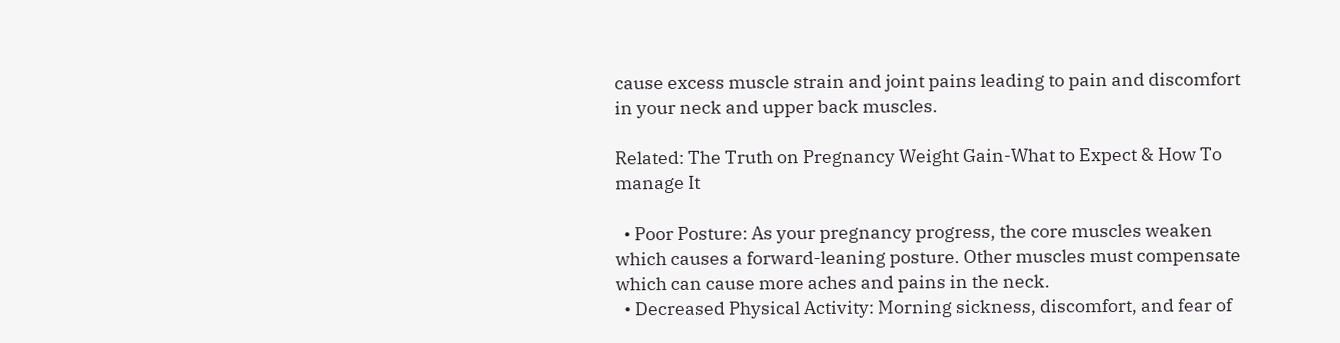cause excess muscle strain and joint pains leading to pain and discomfort in your neck and upper back muscles.

Related: The Truth on Pregnancy Weight Gain-What to Expect & How To manage It

  • Poor Posture: As your pregnancy progress, the core muscles weaken which causes a forward-leaning posture. Other muscles must compensate which can cause more aches and pains in the neck.
  • Decreased Physical Activity: Morning sickness, discomfort, and fear of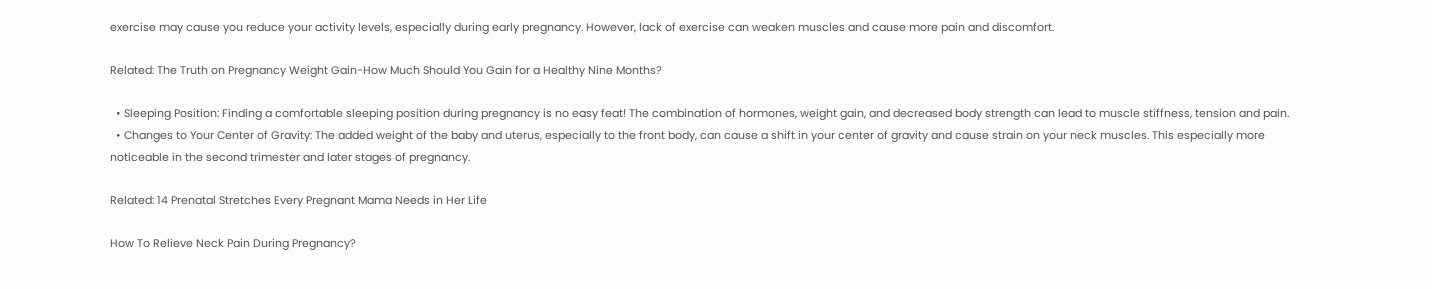exercise may cause you reduce your activity levels, especially during early pregnancy. However, lack of exercise can weaken muscles and cause more pain and discomfort.

Related: The Truth on Pregnancy Weight Gain-How Much Should You Gain for a Healthy Nine Months?

  • Sleeping Position: Finding a comfortable sleeping position during pregnancy is no easy feat! The combination of hormones, weight gain, and decreased body strength can lead to muscle stiffness, tension and pain.
  • Changes to Your Center of Gravity: The added weight of the baby and uterus, especially to the front body, can cause a shift in your center of gravity and cause strain on your neck muscles. This especially more noticeable in the second trimester and later stages of pregnancy.

Related: 14 Prenatal Stretches Every Pregnant Mama Needs in Her Life

How To Relieve Neck Pain During Pregnancy?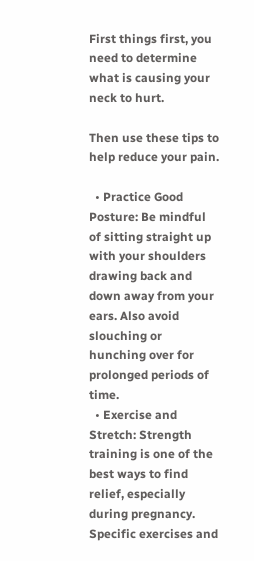First things first, you need to determine what is causing your neck to hurt.

Then use these tips to help reduce your pain.

  • Practice Good Posture: Be mindful of sitting straight up with your shoulders drawing back and down away from your ears. Also avoid slouching or hunching over for prolonged periods of time.
  • Exercise and Stretch: Strength training is one of the best ways to find relief, especially during pregnancy. Specific exercises and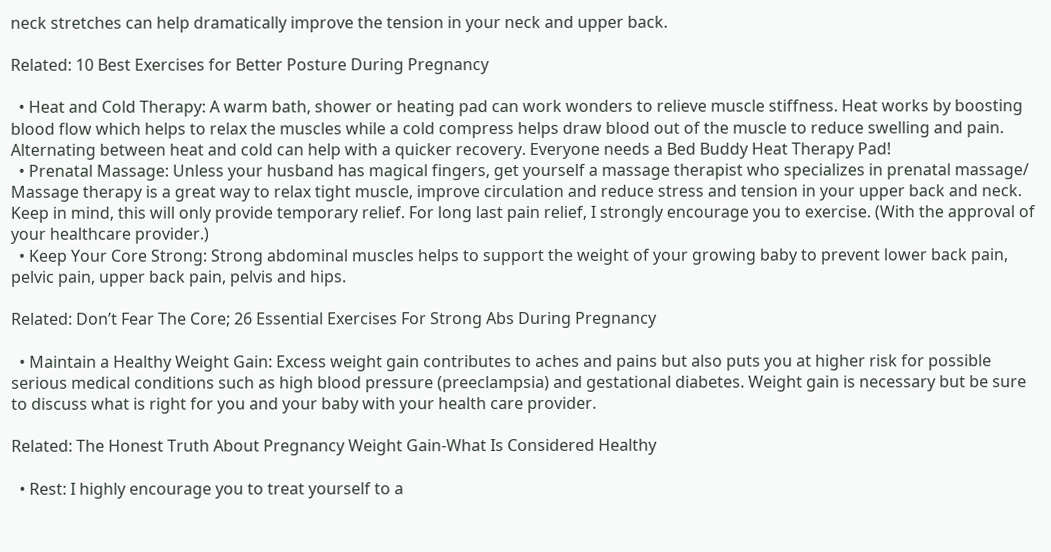neck stretches can help dramatically improve the tension in your neck and upper back.

Related: 10 Best Exercises for Better Posture During Pregnancy

  • Heat and Cold Therapy: A warm bath, shower or heating pad can work wonders to relieve muscle stiffness. Heat works by boosting blood flow which helps to relax the muscles while a cold compress helps draw blood out of the muscle to reduce swelling and pain. Alternating between heat and cold can help with a quicker recovery. Everyone needs a Bed Buddy Heat Therapy Pad!
  • Prenatal Massage: Unless your husband has magical fingers, get yourself a massage therapist who specializes in prenatal massage/ Massage therapy is a great way to relax tight muscle, improve circulation and reduce stress and tension in your upper back and neck. Keep in mind, this will only provide temporary relief. For long last pain relief, I strongly encourage you to exercise. (With the approval of your healthcare provider.)
  • Keep Your Core Strong: Strong abdominal muscles helps to support the weight of your growing baby to prevent lower back pain, pelvic pain, upper back pain, pelvis and hips.

Related: Don’t Fear The Core; 26 Essential Exercises For Strong Abs During Pregnancy

  • Maintain a Healthy Weight Gain: Excess weight gain contributes to aches and pains but also puts you at higher risk for possible serious medical conditions such as high blood pressure (preeclampsia) and gestational diabetes. Weight gain is necessary but be sure to discuss what is right for you and your baby with your health care provider.

Related: The Honest Truth About Pregnancy Weight Gain-What Is Considered Healthy

  • Rest: I highly encourage you to treat yourself to a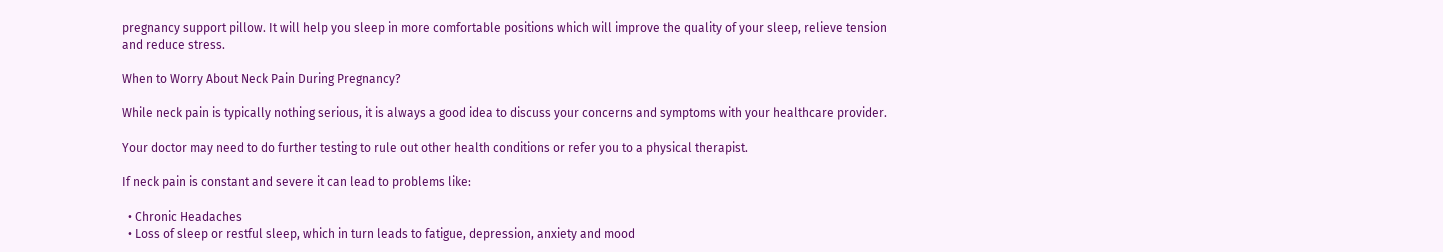pregnancy support pillow. It will help you sleep in more comfortable positions which will improve the quality of your sleep, relieve tension and reduce stress.

When to Worry About Neck Pain During Pregnancy?

While neck pain is typically nothing serious, it is always a good idea to discuss your concerns and symptoms with your healthcare provider.

Your doctor may need to do further testing to rule out other health conditions or refer you to a physical therapist.

If neck pain is constant and severe it can lead to problems like:

  • Chronic Headaches
  • Loss of sleep or restful sleep, which in turn leads to fatigue, depression, anxiety and mood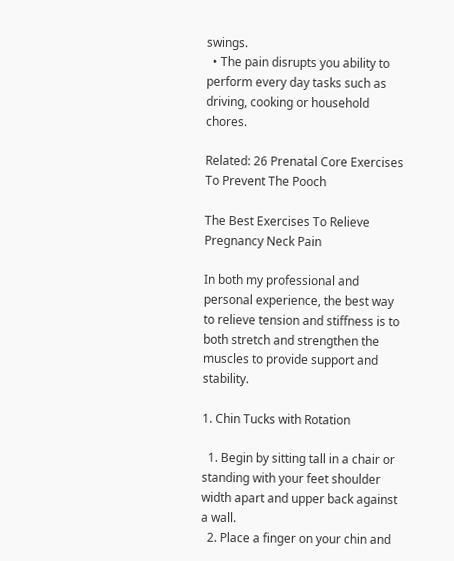swings.
  • The pain disrupts you ability to perform every day tasks such as driving, cooking or household chores.

Related: 26 Prenatal Core Exercises To Prevent The Pooch

The Best Exercises To Relieve Pregnancy Neck Pain

In both my professional and personal experience, the best way to relieve tension and stiffness is to both stretch and strengthen the muscles to provide support and stability.

1. Chin Tucks with Rotation

  1. Begin by sitting tall in a chair or standing with your feet shoulder width apart and upper back against a wall.
  2. Place a finger on your chin and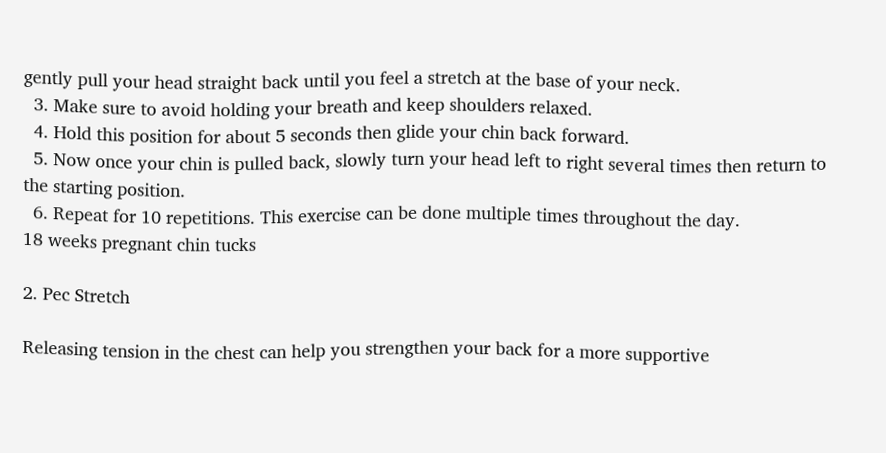gently pull your head straight back until you feel a stretch at the base of your neck.
  3. Make sure to avoid holding your breath and keep shoulders relaxed.
  4. Hold this position for about 5 seconds then glide your chin back forward.
  5. Now once your chin is pulled back, slowly turn your head left to right several times then return to the starting position.
  6. Repeat for 10 repetitions. This exercise can be done multiple times throughout the day.
18 weeks pregnant chin tucks

2. Pec Stretch

Releasing tension in the chest can help you strengthen your back for a more supportive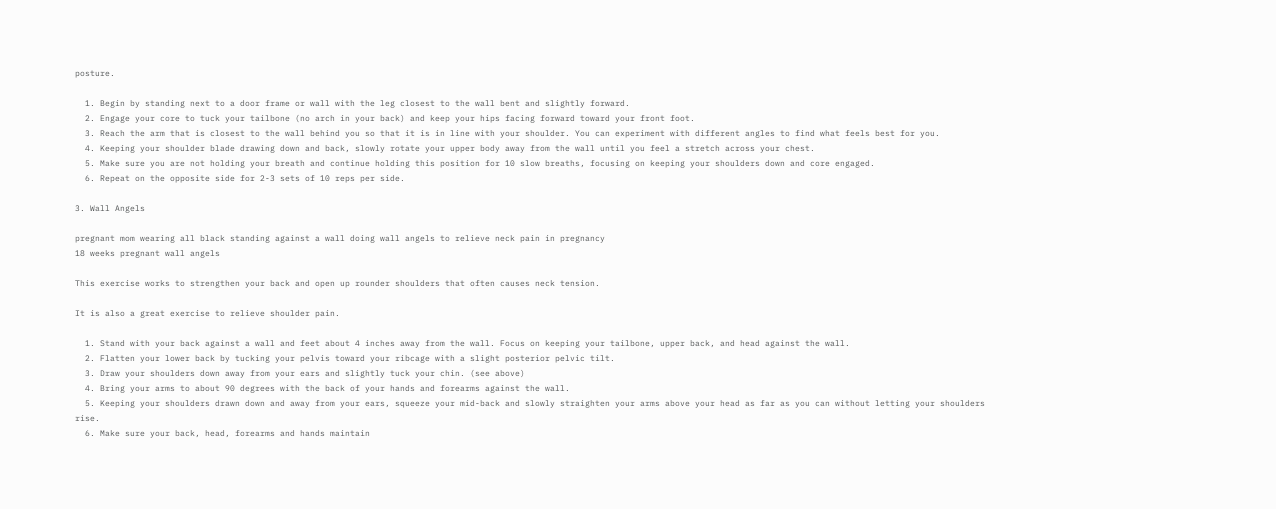posture.

  1. Begin by standing next to a door frame or wall with the leg closest to the wall bent and slightly forward.
  2. Engage your core to tuck your tailbone (no arch in your back) and keep your hips facing forward toward your front foot.
  3. Reach the arm that is closest to the wall behind you so that it is in line with your shoulder. You can experiment with different angles to find what feels best for you.
  4. Keeping your shoulder blade drawing down and back, slowly rotate your upper body away from the wall until you feel a stretch across your chest.
  5. Make sure you are not holding your breath and continue holding this position for 10 slow breaths, focusing on keeping your shoulders down and core engaged.
  6. Repeat on the opposite side for 2-3 sets of 10 reps per side.

3. Wall Angels

pregnant mom wearing all black standing against a wall doing wall angels to relieve neck pain in pregnancy
18 weeks pregnant wall angels

This exercise works to strengthen your back and open up rounder shoulders that often causes neck tension.

It is also a great exercise to relieve shoulder pain.

  1. Stand with your back against a wall and feet about 4 inches away from the wall. Focus on keeping your tailbone, upper back, and head against the wall.
  2. Flatten your lower back by tucking your pelvis toward your ribcage with a slight posterior pelvic tilt.
  3. Draw your shoulders down away from your ears and slightly tuck your chin. (see above)
  4. Bring your arms to about 90 degrees with the back of your hands and forearms against the wall.
  5. Keeping your shoulders drawn down and away from your ears, squeeze your mid-back and slowly straighten your arms above your head as far as you can without letting your shoulders rise.
  6. Make sure your back, head, forearms and hands maintain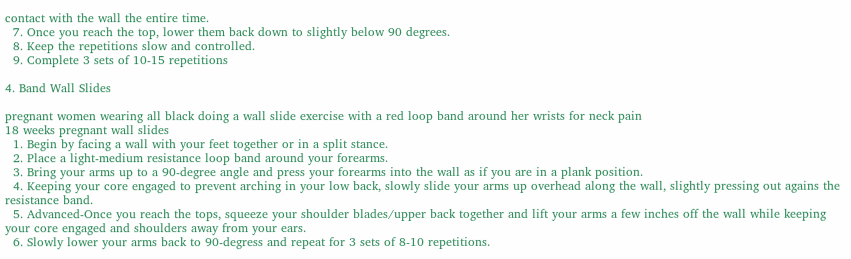contact with the wall the entire time.
  7. Once you reach the top, lower them back down to slightly below 90 degrees.
  8. Keep the repetitions slow and controlled.
  9. Complete 3 sets of 10-15 repetitions

4. Band Wall Slides

pregnant women wearing all black doing a wall slide exercise with a red loop band around her wrists for neck pain
18 weeks pregnant wall slides
  1. Begin by facing a wall with your feet together or in a split stance.
  2. Place a light-medium resistance loop band around your forearms.
  3. Bring your arms up to a 90-degree angle and press your forearms into the wall as if you are in a plank position.
  4. Keeping your core engaged to prevent arching in your low back, slowly slide your arms up overhead along the wall, slightly pressing out agains the resistance band.
  5. Advanced-Once you reach the tops, squeeze your shoulder blades/upper back together and lift your arms a few inches off the wall while keeping your core engaged and shoulders away from your ears.
  6. Slowly lower your arms back to 90-degress and repeat for 3 sets of 8-10 repetitions.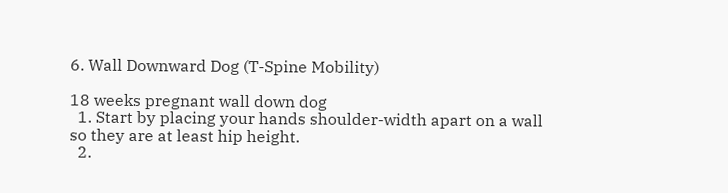6. Wall Downward Dog (T-Spine Mobility)

18 weeks pregnant wall down dog
  1. Start by placing your hands shoulder-width apart on a wall so they are at least hip height.
  2.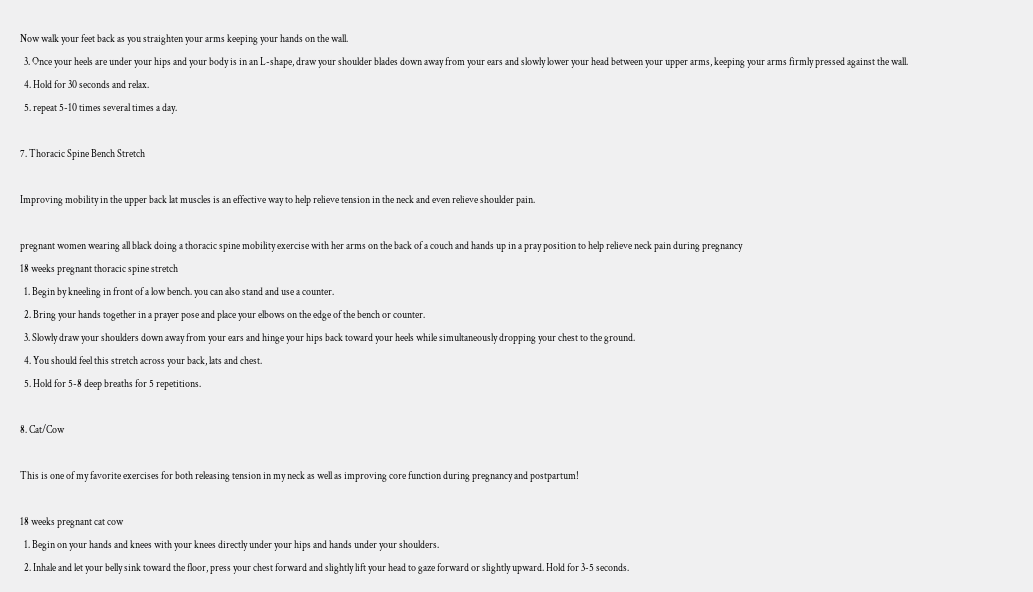Now walk your feet back as you straighten your arms keeping your hands on the wall.
  3. Once your heels are under your hips and your body is in an L-shape, draw your shoulder blades down away from your ears and slowly lower your head between your upper arms, keeping your arms firmly pressed against the wall.
  4. Hold for 30 seconds and relax.
  5. repeat 5-10 times several times a day.

7. Thoracic Spine Bench Stretch

Improving mobility in the upper back lat muscles is an effective way to help relieve tension in the neck and even relieve shoulder pain.

pregnant women wearing all black doing a thoracic spine mobility exercise with her arms on the back of a couch and hands up in a pray position to help relieve neck pain during pregnancy
18 weeks pregnant thoracic spine stretch
  1. Begin by kneeling in front of a low bench. you can also stand and use a counter.
  2. Bring your hands together in a prayer pose and place your elbows on the edge of the bench or counter.
  3. Slowly draw your shoulders down away from your ears and hinge your hips back toward your heels while simultaneously dropping your chest to the ground.
  4. You should feel this stretch across your back, lats and chest.
  5. Hold for 5-8 deep breaths for 5 repetitions.

8. Cat/Cow

This is one of my favorite exercises for both releasing tension in my neck as well as improving core function during pregnancy and postpartum!

18 weeks pregnant cat cow
  1. Begin on your hands and knees with your knees directly under your hips and hands under your shoulders.
  2. Inhale and let your belly sink toward the floor, press your chest forward and slightly lift your head to gaze forward or slightly upward. Hold for 3-5 seconds.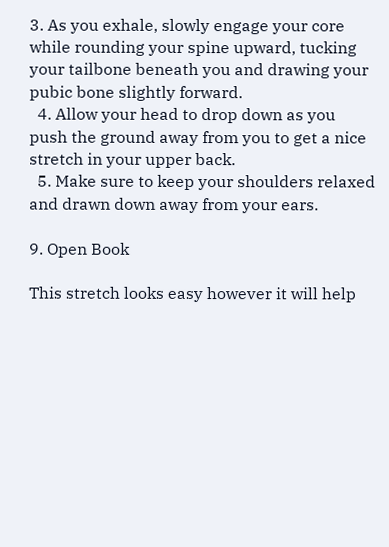3. As you exhale, slowly engage your core while rounding your spine upward, tucking your tailbone beneath you and drawing your pubic bone slightly forward.
  4. Allow your head to drop down as you push the ground away from you to get a nice stretch in your upper back.
  5. Make sure to keep your shoulders relaxed and drawn down away from your ears.

9. Open Book

This stretch looks easy however it will help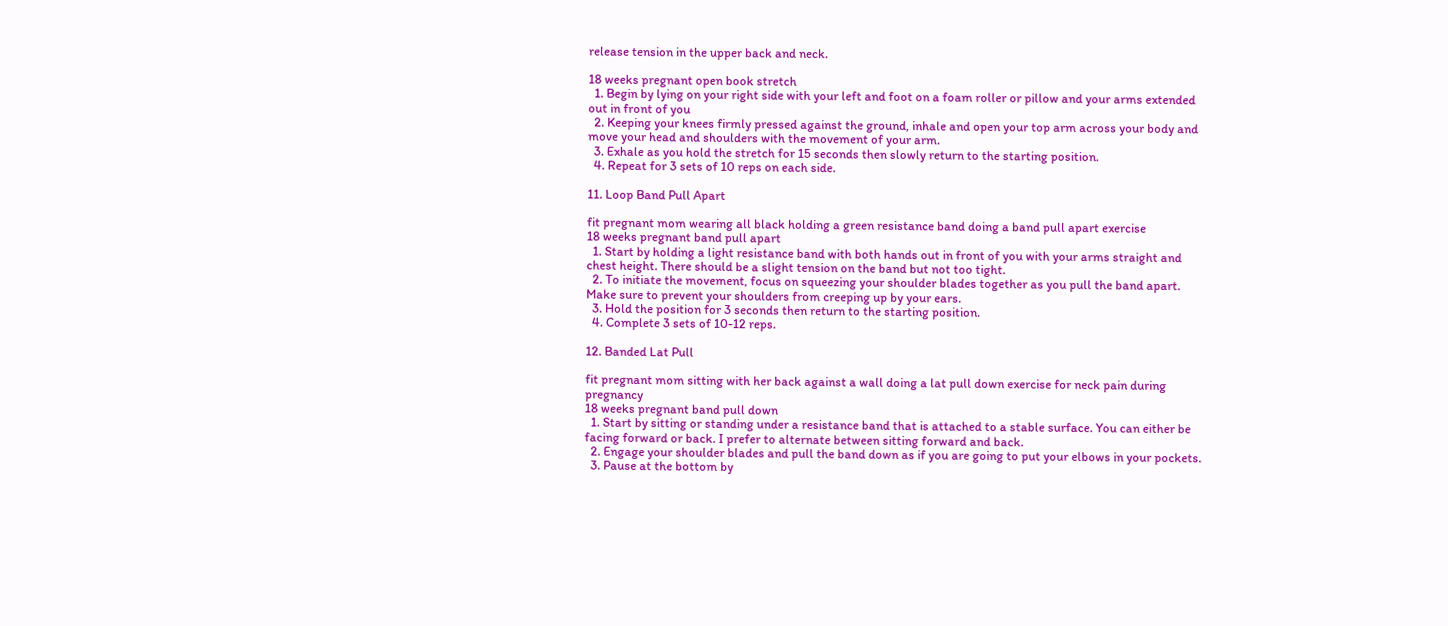release tension in the upper back and neck.

18 weeks pregnant open book stretch
  1. Begin by lying on your right side with your left and foot on a foam roller or pillow and your arms extended out in front of you
  2. Keeping your knees firmly pressed against the ground, inhale and open your top arm across your body and move your head and shoulders with the movement of your arm.
  3. Exhale as you hold the stretch for 15 seconds then slowly return to the starting position.
  4. Repeat for 3 sets of 10 reps on each side.

11. Loop Band Pull Apart

fit pregnant mom wearing all black holding a green resistance band doing a band pull apart exercise
18 weeks pregnant band pull apart
  1. Start by holding a light resistance band with both hands out in front of you with your arms straight and chest height. There should be a slight tension on the band but not too tight.
  2. To initiate the movement, focus on squeezing your shoulder blades together as you pull the band apart. Make sure to prevent your shoulders from creeping up by your ears.
  3. Hold the position for 3 seconds then return to the starting position.
  4. Complete 3 sets of 10-12 reps.

12. Banded Lat Pull

fit pregnant mom sitting with her back against a wall doing a lat pull down exercise for neck pain during pregnancy
18 weeks pregnant band pull down
  1. Start by sitting or standing under a resistance band that is attached to a stable surface. You can either be facing forward or back. I prefer to alternate between sitting forward and back.
  2. Engage your shoulder blades and pull the band down as if you are going to put your elbows in your pockets.
  3. Pause at the bottom by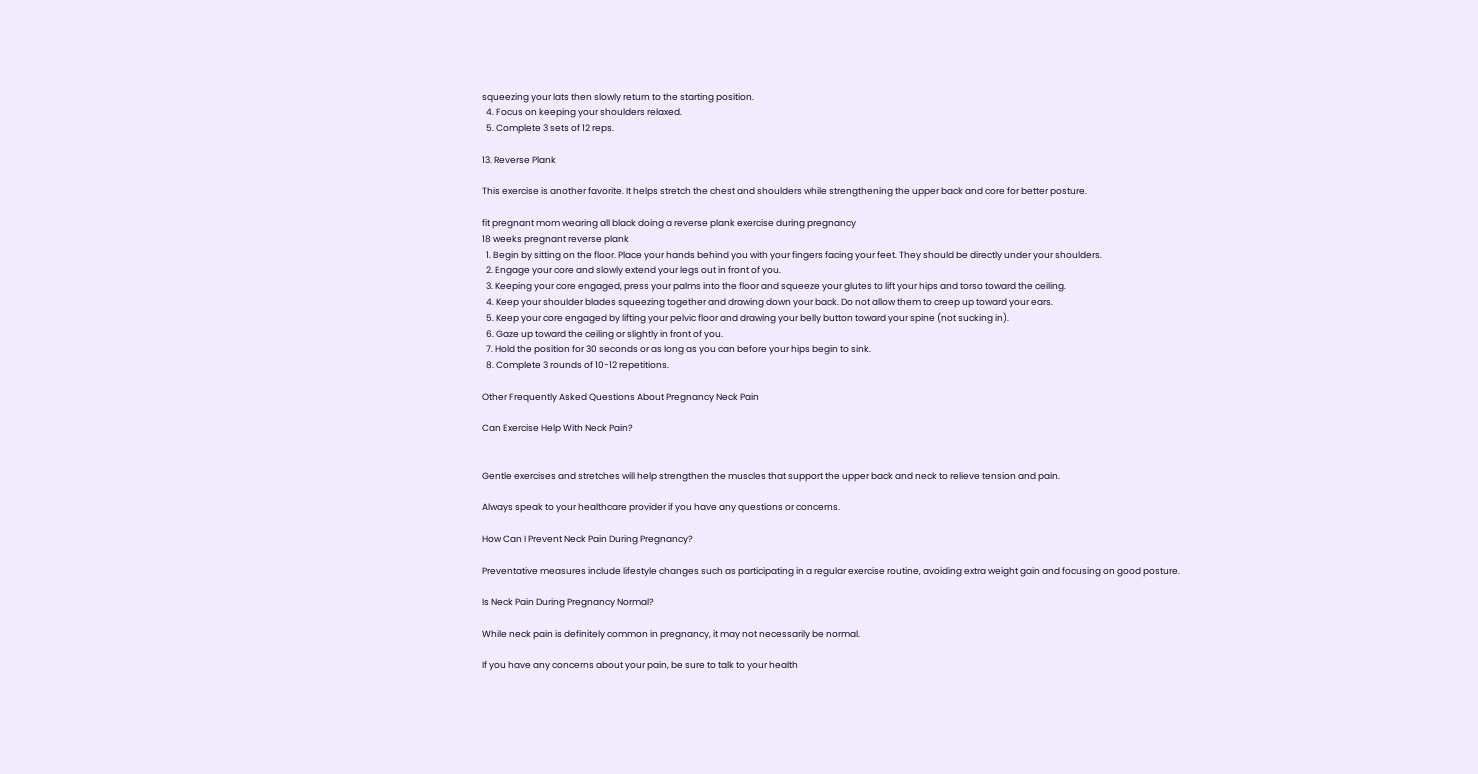squeezing your lats then slowly return to the starting position.
  4. Focus on keeping your shoulders relaxed.
  5. Complete 3 sets of 12 reps.

13. Reverse Plank

This exercise is another favorite. It helps stretch the chest and shoulders while strengthening the upper back and core for better posture.

fit pregnant mom wearing all black doing a reverse plank exercise during pregnancy
18 weeks pregnant reverse plank
  1. Begin by sitting on the floor. Place your hands behind you with your fingers facing your feet. They should be directly under your shoulders.
  2. Engage your core and slowly extend your legs out in front of you.
  3. Keeping your core engaged, press your palms into the floor and squeeze your glutes to lift your hips and torso toward the ceiling.
  4. Keep your shoulder blades squeezing together and drawing down your back. Do not allow them to creep up toward your ears.
  5. Keep your core engaged by lifting your pelvic floor and drawing your belly button toward your spine (not sucking in).
  6. Gaze up toward the ceiling or slightly in front of you.
  7. Hold the position for 30 seconds or as long as you can before your hips begin to sink.
  8. Complete 3 rounds of 10-12 repetitions.

Other Frequently Asked Questions About Pregnancy Neck Pain

Can Exercise Help With Neck Pain?


Gentle exercises and stretches will help strengthen the muscles that support the upper back and neck to relieve tension and pain.

Always speak to your healthcare provider if you have any questions or concerns.

How Can I Prevent Neck Pain During Pregnancy?

Preventative measures include lifestyle changes such as participating in a regular exercise routine, avoiding extra weight gain and focusing on good posture.

Is Neck Pain During Pregnancy Normal?

While neck pain is definitely common in pregnancy, it may not necessarily be normal.

If you have any concerns about your pain, be sure to talk to your health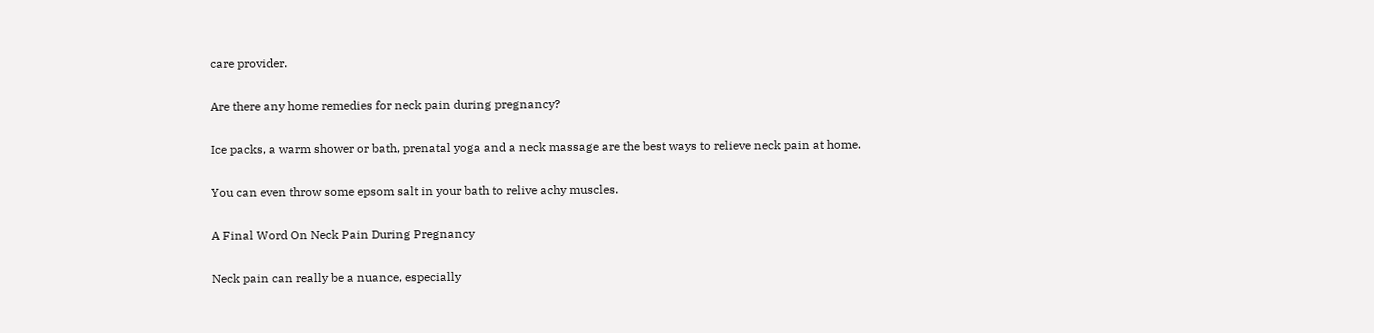care provider.

Are there any home remedies for neck pain during pregnancy?

Ice packs, a warm shower or bath, prenatal yoga and a neck massage are the best ways to relieve neck pain at home.

You can even throw some epsom salt in your bath to relive achy muscles.

A Final Word On Neck Pain During Pregnancy

Neck pain can really be a nuance, especially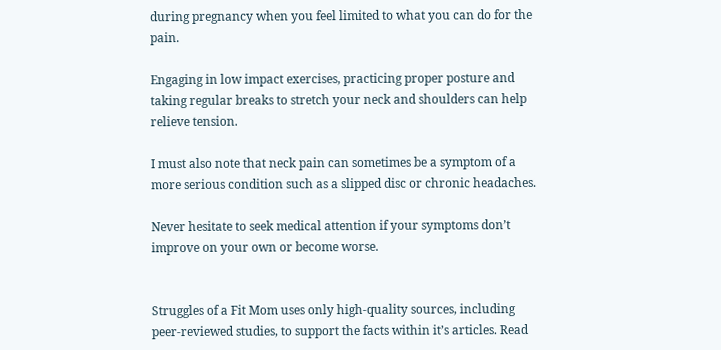during pregnancy when you feel limited to what you can do for the pain.

Engaging in low impact exercises, practicing proper posture and taking regular breaks to stretch your neck and shoulders can help relieve tension.

I must also note that neck pain can sometimes be a symptom of a more serious condition such as a slipped disc or chronic headaches.

Never hesitate to seek medical attention if your symptoms don’t improve on your own or become worse.


Struggles of a Fit Mom uses only high-quality sources, including peer-reviewed studies, to support the facts within it’s articles. Read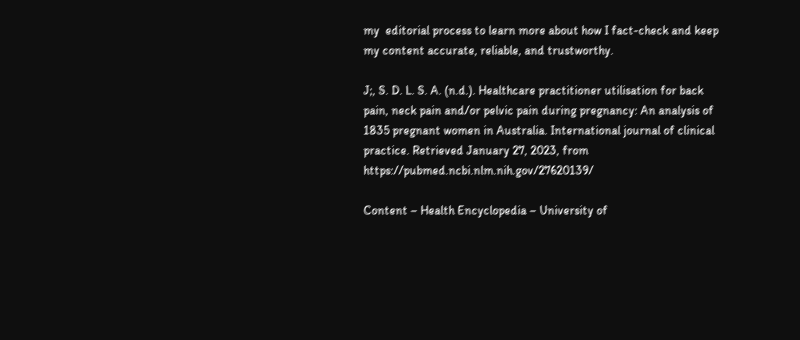my  editorial process to learn more about how I fact-check and keep my content accurate, reliable, and trustworthy.

J;, S. D. L. S. A. (n.d.). Healthcare practitioner utilisation for back pain, neck pain and/or pelvic pain during pregnancy: An analysis of 1835 pregnant women in Australia. International journal of clinical practice. Retrieved January 27, 2023, from https://pubmed.ncbi.nlm.nih.gov/27620139/

Content – Health Encyclopedia – University of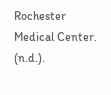Rochester Medical Center. (n.d.).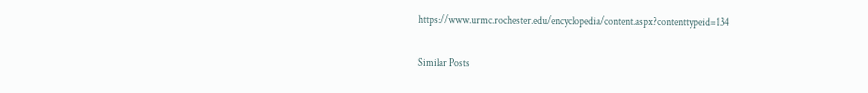https://www.urmc.rochester.edu/encyclopedia/content.aspx?contenttypeid=134

Similar Posts